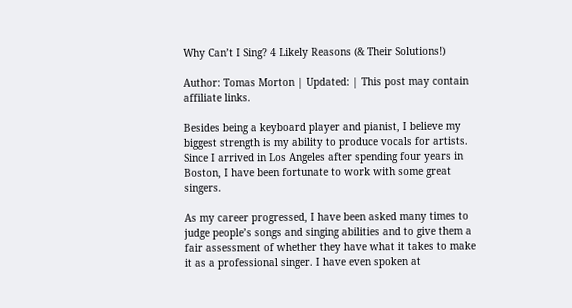Why Can’t I Sing? 4 Likely Reasons (& Their Solutions!)

Author: Tomas Morton | Updated: | This post may contain affiliate links.

Besides being a keyboard player and pianist, I believe my biggest strength is my ability to produce vocals for artists. Since I arrived in Los Angeles after spending four years in Boston, I have been fortunate to work with some great singers.

As my career progressed, I have been asked many times to judge people’s songs and singing abilities and to give them a fair assessment of whether they have what it takes to make it as a professional singer. I have even spoken at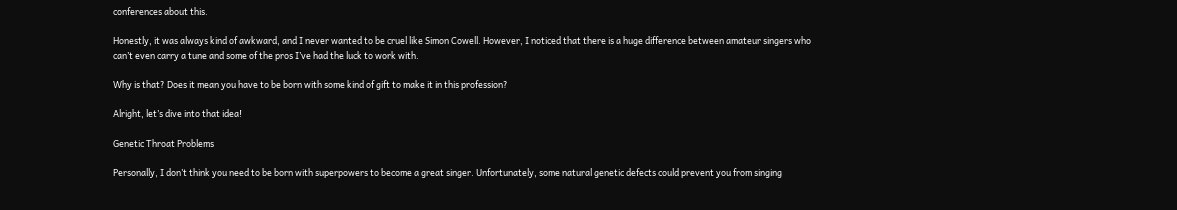conferences about this.

Honestly, it was always kind of awkward, and I never wanted to be cruel like Simon Cowell. However, I noticed that there is a huge difference between amateur singers who can’t even carry a tune and some of the pros I’ve had the luck to work with.

Why is that? Does it mean you have to be born with some kind of gift to make it in this profession?

Alright, let’s dive into that idea!

Genetic Throat Problems

Personally, I don’t think you need to be born with superpowers to become a great singer. Unfortunately, some natural genetic defects could prevent you from singing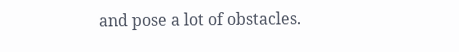and pose a lot of obstacles.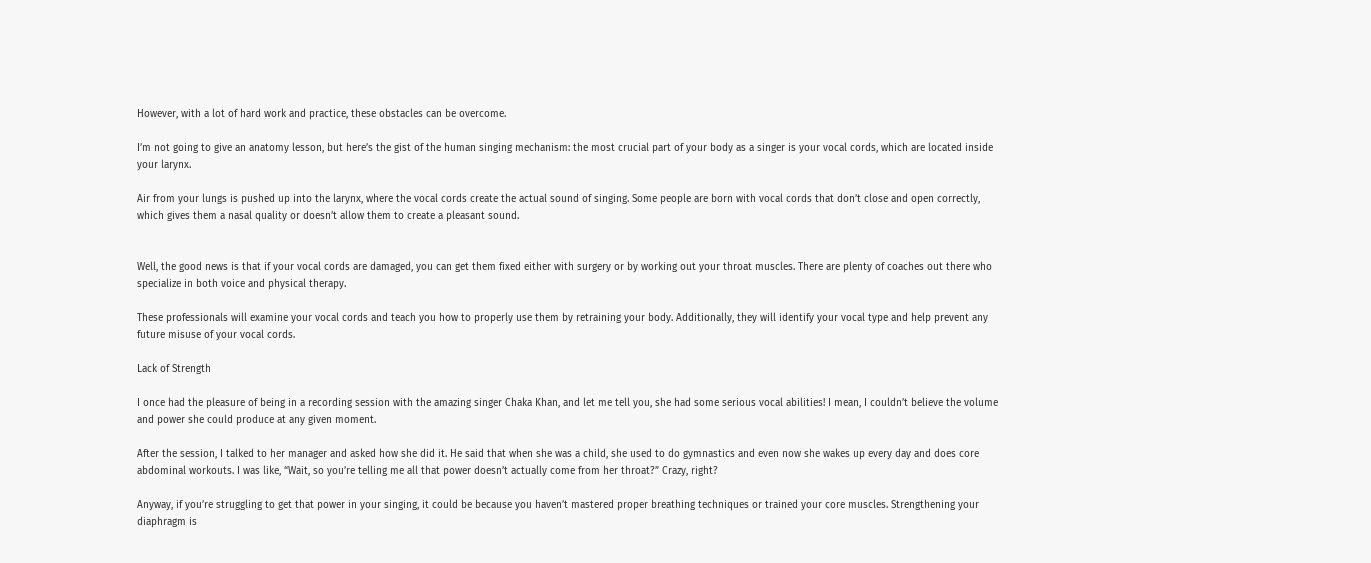However, with a lot of hard work and practice, these obstacles can be overcome.

I’m not going to give an anatomy lesson, but here’s the gist of the human singing mechanism: the most crucial part of your body as a singer is your vocal cords, which are located inside your larynx.

Air from your lungs is pushed up into the larynx, where the vocal cords create the actual sound of singing. Some people are born with vocal cords that don’t close and open correctly, which gives them a nasal quality or doesn’t allow them to create a pleasant sound.


Well, the good news is that if your vocal cords are damaged, you can get them fixed either with surgery or by working out your throat muscles. There are plenty of coaches out there who specialize in both voice and physical therapy.

These professionals will examine your vocal cords and teach you how to properly use them by retraining your body. Additionally, they will identify your vocal type and help prevent any future misuse of your vocal cords.

Lack of Strength

I once had the pleasure of being in a recording session with the amazing singer Chaka Khan, and let me tell you, she had some serious vocal abilities! I mean, I couldn’t believe the volume and power she could produce at any given moment.

After the session, I talked to her manager and asked how she did it. He said that when she was a child, she used to do gymnastics and even now she wakes up every day and does core abdominal workouts. I was like, “Wait, so you’re telling me all that power doesn’t actually come from her throat?” Crazy, right?

Anyway, if you’re struggling to get that power in your singing, it could be because you haven’t mastered proper breathing techniques or trained your core muscles. Strengthening your diaphragm is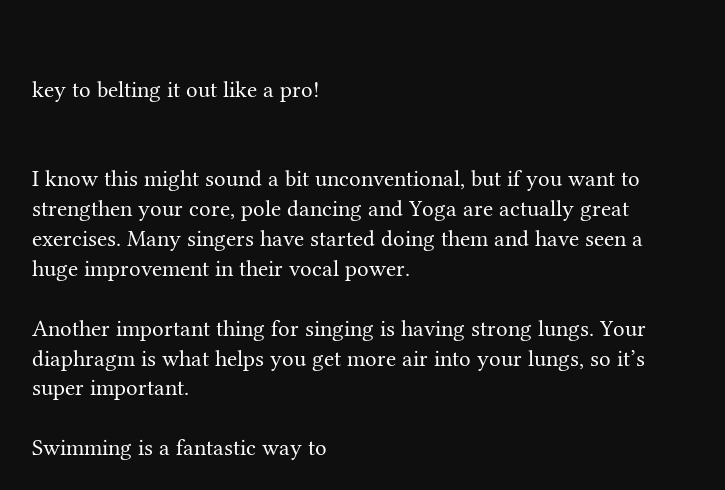key to belting it out like a pro!


I know this might sound a bit unconventional, but if you want to strengthen your core, pole dancing and Yoga are actually great exercises. Many singers have started doing them and have seen a huge improvement in their vocal power.

Another important thing for singing is having strong lungs. Your diaphragm is what helps you get more air into your lungs, so it’s super important.

Swimming is a fantastic way to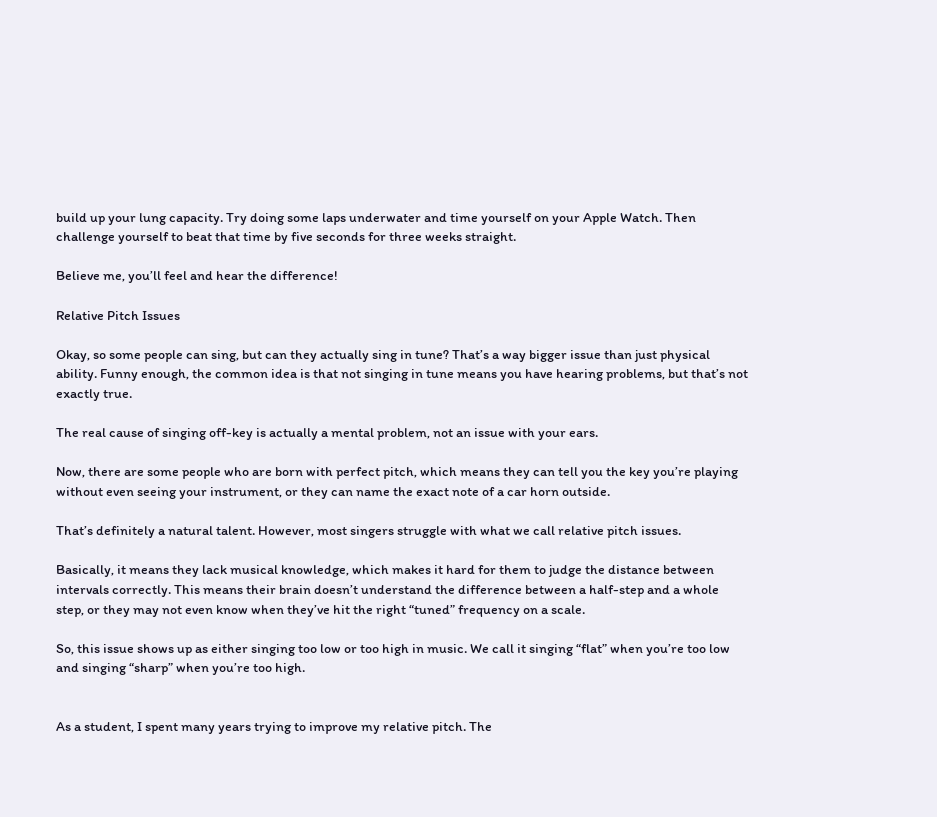build up your lung capacity. Try doing some laps underwater and time yourself on your Apple Watch. Then challenge yourself to beat that time by five seconds for three weeks straight.

Believe me, you’ll feel and hear the difference!

Relative Pitch Issues

Okay, so some people can sing, but can they actually sing in tune? That’s a way bigger issue than just physical ability. Funny enough, the common idea is that not singing in tune means you have hearing problems, but that’s not exactly true.

The real cause of singing off-key is actually a mental problem, not an issue with your ears.

Now, there are some people who are born with perfect pitch, which means they can tell you the key you’re playing without even seeing your instrument, or they can name the exact note of a car horn outside.

That’s definitely a natural talent. However, most singers struggle with what we call relative pitch issues.

Basically, it means they lack musical knowledge, which makes it hard for them to judge the distance between intervals correctly. This means their brain doesn’t understand the difference between a half-step and a whole step, or they may not even know when they’ve hit the right “tuned” frequency on a scale.

So, this issue shows up as either singing too low or too high in music. We call it singing “flat” when you’re too low and singing “sharp” when you’re too high.


As a student, I spent many years trying to improve my relative pitch. The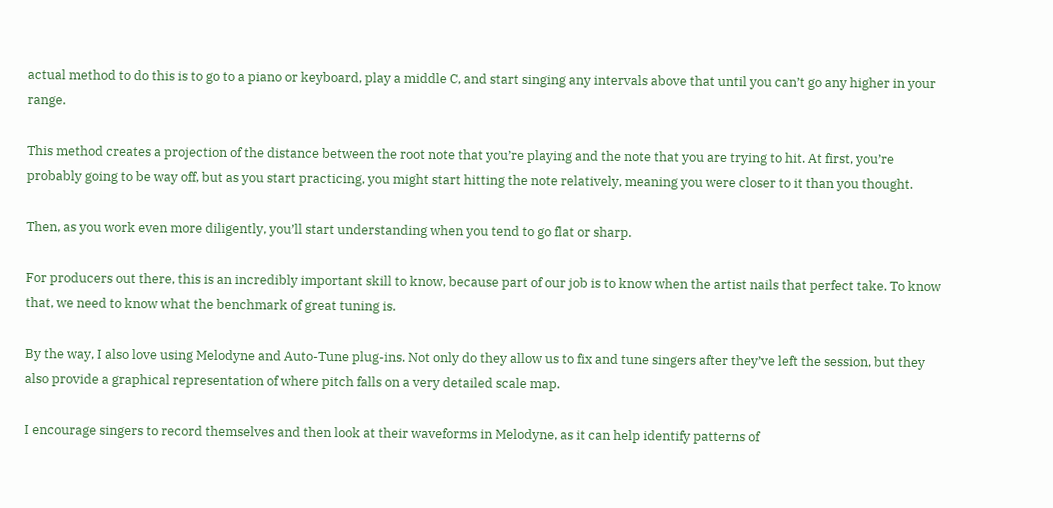actual method to do this is to go to a piano or keyboard, play a middle C, and start singing any intervals above that until you can’t go any higher in your range.

This method creates a projection of the distance between the root note that you’re playing and the note that you are trying to hit. At first, you’re probably going to be way off, but as you start practicing, you might start hitting the note relatively, meaning you were closer to it than you thought.

Then, as you work even more diligently, you’ll start understanding when you tend to go flat or sharp.

For producers out there, this is an incredibly important skill to know, because part of our job is to know when the artist nails that perfect take. To know that, we need to know what the benchmark of great tuning is.

By the way, I also love using Melodyne and Auto-Tune plug-ins. Not only do they allow us to fix and tune singers after they’ve left the session, but they also provide a graphical representation of where pitch falls on a very detailed scale map.

I encourage singers to record themselves and then look at their waveforms in Melodyne, as it can help identify patterns of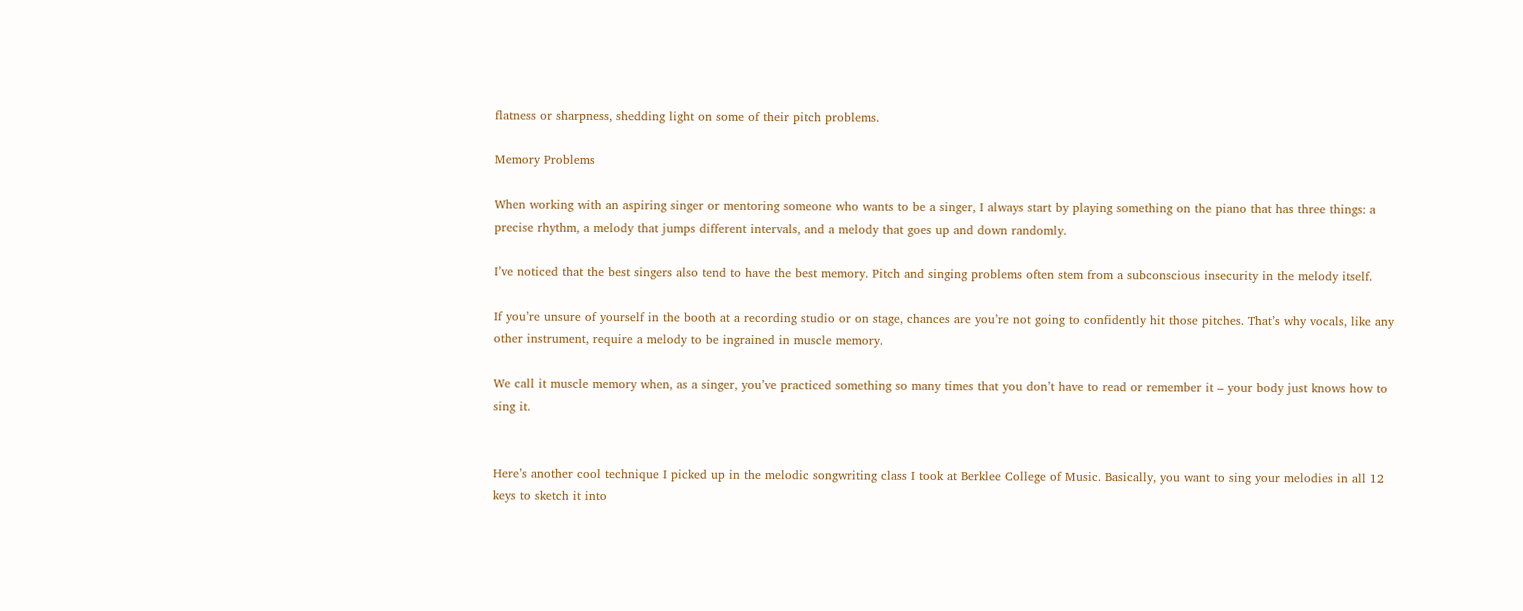flatness or sharpness, shedding light on some of their pitch problems.

Memory Problems

When working with an aspiring singer or mentoring someone who wants to be a singer, I always start by playing something on the piano that has three things: a precise rhythm, a melody that jumps different intervals, and a melody that goes up and down randomly.

I’ve noticed that the best singers also tend to have the best memory. Pitch and singing problems often stem from a subconscious insecurity in the melody itself.

If you’re unsure of yourself in the booth at a recording studio or on stage, chances are you’re not going to confidently hit those pitches. That’s why vocals, like any other instrument, require a melody to be ingrained in muscle memory.

We call it muscle memory when, as a singer, you’ve practiced something so many times that you don’t have to read or remember it – your body just knows how to sing it.


Here’s another cool technique I picked up in the melodic songwriting class I took at Berklee College of Music. Basically, you want to sing your melodies in all 12 keys to sketch it into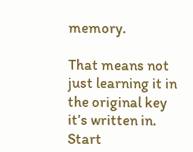memory.

That means not just learning it in the original key it’s written in. Start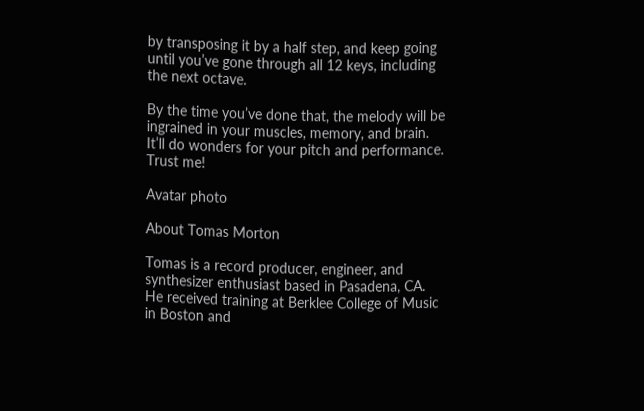by transposing it by a half step, and keep going until you’ve gone through all 12 keys, including the next octave.

By the time you’ve done that, the melody will be ingrained in your muscles, memory, and brain. It’ll do wonders for your pitch and performance. Trust me!

Avatar photo

About Tomas Morton

Tomas is a record producer, engineer, and synthesizer enthusiast based in Pasadena, CA. He received training at Berklee College of Music in Boston and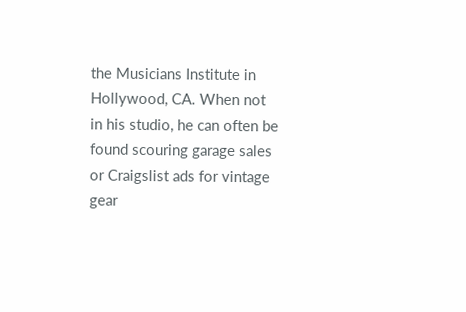the Musicians Institute in Hollywood, CA. When not in his studio, he can often be found scouring garage sales or Craigslist ads for vintage gear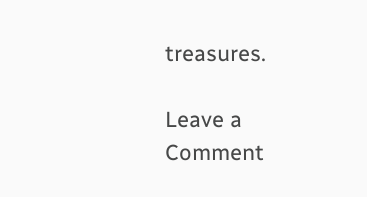treasures.

Leave a Comment